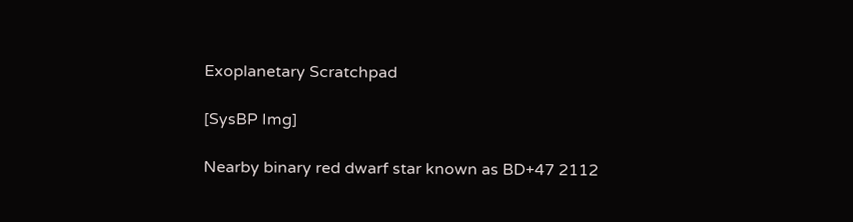Exoplanetary Scratchpad

[SysBP Img]

Nearby binary red dwarf star known as BD+47 2112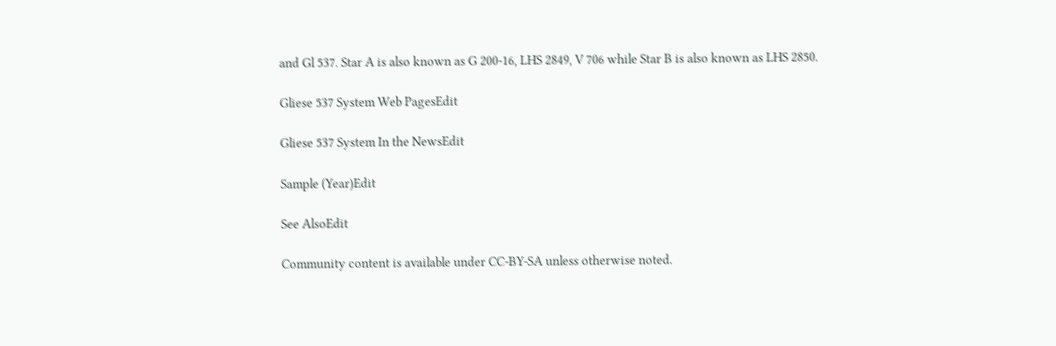and Gl 537. Star A is also known as G 200-16, LHS 2849, V 706 while Star B is also known as LHS 2850.

Gliese 537 System Web PagesEdit

Gliese 537 System In the NewsEdit

Sample (Year)Edit

See AlsoEdit

Community content is available under CC-BY-SA unless otherwise noted.